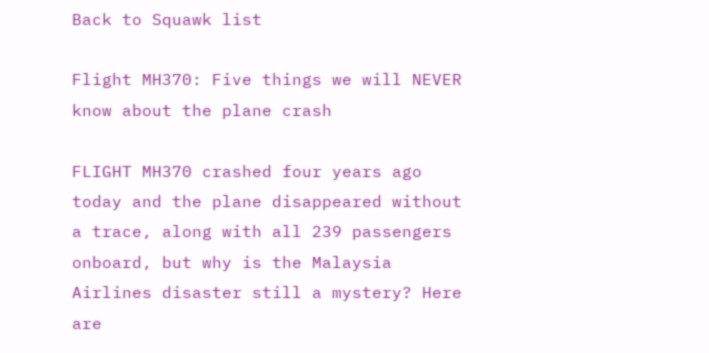Back to Squawk list

Flight MH370: Five things we will NEVER know about the plane crash

FLIGHT MH370 crashed four years ago today and the plane disappeared without a trace, along with all 239 passengers onboard, but why is the Malaysia Airlines disaster still a mystery? Here are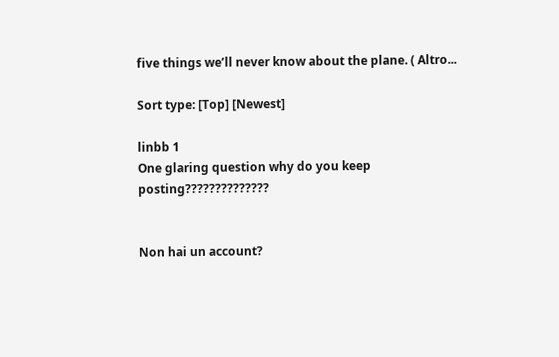five things we’ll never know about the plane. ( Altro...

Sort type: [Top] [Newest]

linbb 1
One glaring question why do you keep posting??????????????


Non hai un account?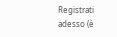Registrati adesso (è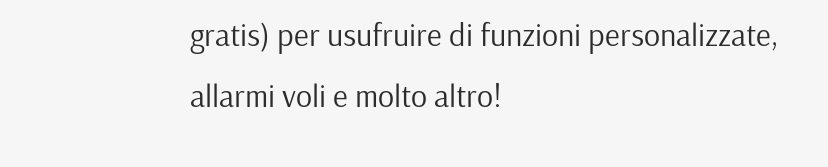gratis) per usufruire di funzioni personalizzate, allarmi voli e molto altro!